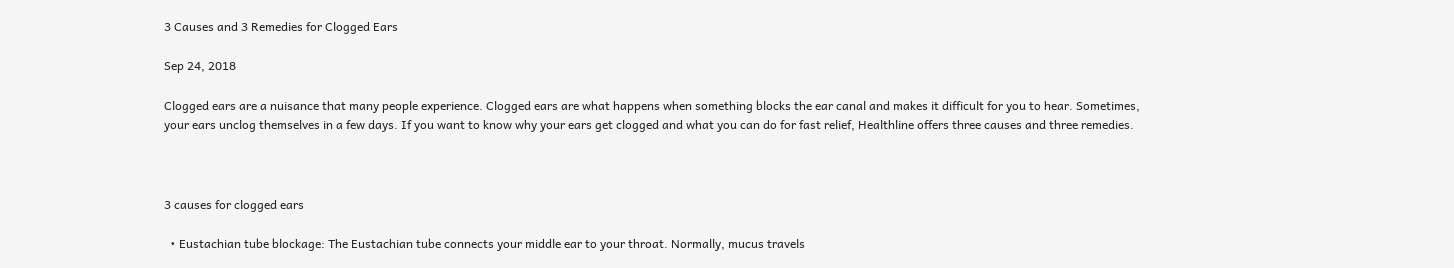3 Causes and 3 Remedies for Clogged Ears

Sep 24, 2018

Clogged ears are a nuisance that many people experience. Clogged ears are what happens when something blocks the ear canal and makes it difficult for you to hear. Sometimes, your ears unclog themselves in a few days. If you want to know why your ears get clogged and what you can do for fast relief, Healthline offers three causes and three remedies.



3 causes for clogged ears

  • Eustachian tube blockage: The Eustachian tube connects your middle ear to your throat. Normally, mucus travels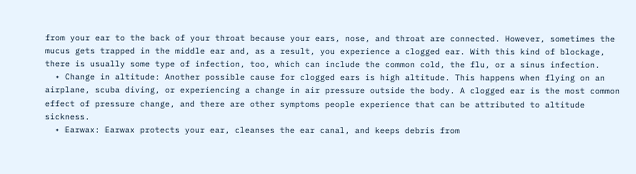from your ear to the back of your throat because your ears, nose, and throat are connected. However, sometimes the mucus gets trapped in the middle ear and, as a result, you experience a clogged ear. With this kind of blockage, there is usually some type of infection, too, which can include the common cold, the flu, or a sinus infection.
  • Change in altitude: Another possible cause for clogged ears is high altitude. This happens when flying on an airplane, scuba diving, or experiencing a change in air pressure outside the body. A clogged ear is the most common effect of pressure change, and there are other symptoms people experience that can be attributed to altitude sickness.
  • Earwax: Earwax protects your ear, cleanses the ear canal, and keeps debris from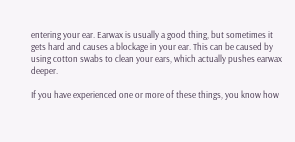entering your ear. Earwax is usually a good thing, but sometimes it gets hard and causes a blockage in your ear. This can be caused by using cotton swabs to clean your ears, which actually pushes earwax deeper.

If you have experienced one or more of these things, you know how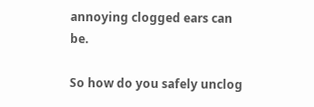annoying clogged ears can be.

So how do you safely unclog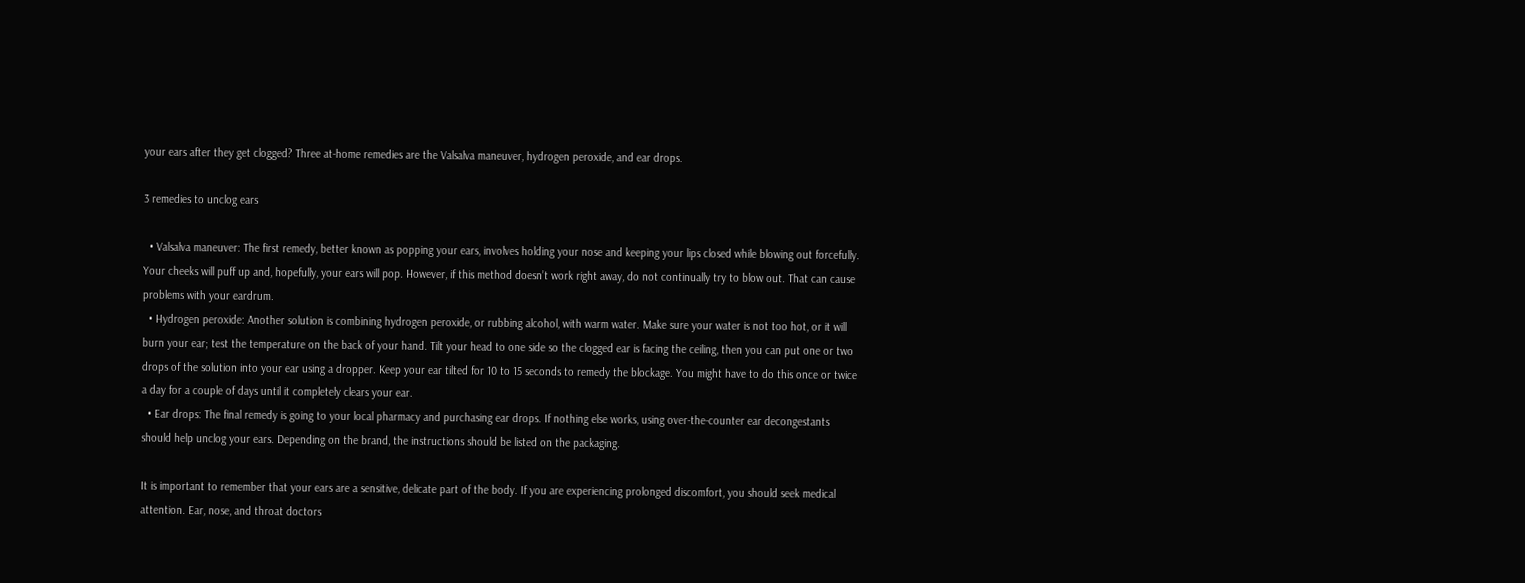your ears after they get clogged? Three at-home remedies are the Valsalva maneuver, hydrogen peroxide, and ear drops.

3 remedies to unclog ears

  • Valsalva maneuver: The first remedy, better known as popping your ears, involves holding your nose and keeping your lips closed while blowing out forcefully. Your cheeks will puff up and, hopefully, your ears will pop. However, if this method doesn’t work right away, do not continually try to blow out. That can cause problems with your eardrum.
  • Hydrogen peroxide: Another solution is combining hydrogen peroxide, or rubbing alcohol, with warm water. Make sure your water is not too hot, or it will burn your ear; test the temperature on the back of your hand. Tilt your head to one side so the clogged ear is facing the ceiling, then you can put one or two drops of the solution into your ear using a dropper. Keep your ear tilted for 10 to 15 seconds to remedy the blockage. You might have to do this once or twice a day for a couple of days until it completely clears your ear.
  • Ear drops: The final remedy is going to your local pharmacy and purchasing ear drops. If nothing else works, using over-the-counter ear decongestants should help unclog your ears. Depending on the brand, the instructions should be listed on the packaging.

It is important to remember that your ears are a sensitive, delicate part of the body. If you are experiencing prolonged discomfort, you should seek medical attention. Ear, nose, and throat doctors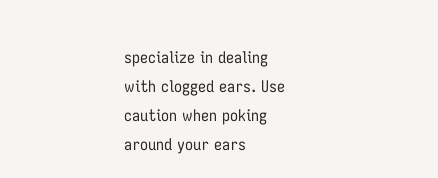specialize in dealing with clogged ears. Use caution when poking around your ears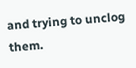and trying to unclog them.